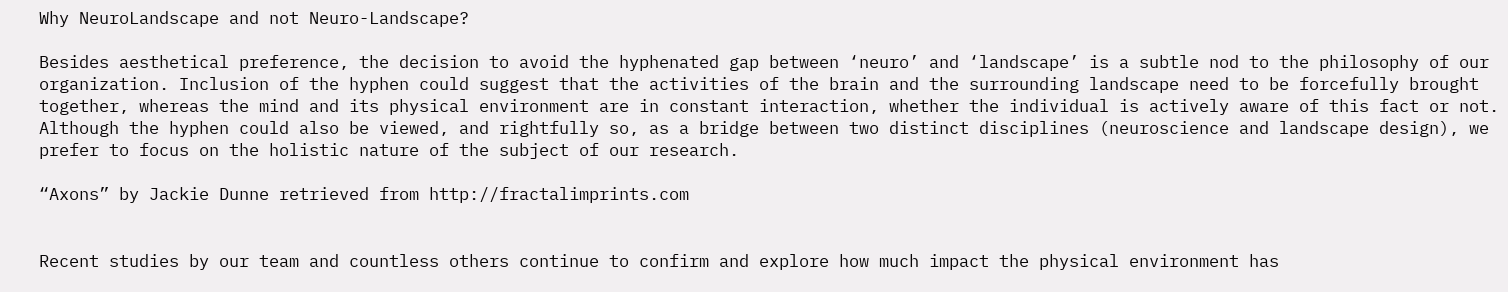Why NeuroLandscape and not Neuro-Landscape?

Besides aesthetical preference, the decision to avoid the hyphenated gap between ‘neuro’ and ‘landscape’ is a subtle nod to the philosophy of our organization. Inclusion of the hyphen could suggest that the activities of the brain and the surrounding landscape need to be forcefully brought together, whereas the mind and its physical environment are in constant interaction, whether the individual is actively aware of this fact or not. Although the hyphen could also be viewed, and rightfully so, as a bridge between two distinct disciplines (neuroscience and landscape design), we prefer to focus on the holistic nature of the subject of our research.

“Axons” by Jackie Dunne retrieved from http://fractalimprints.com


Recent studies by our team and countless others continue to confirm and explore how much impact the physical environment has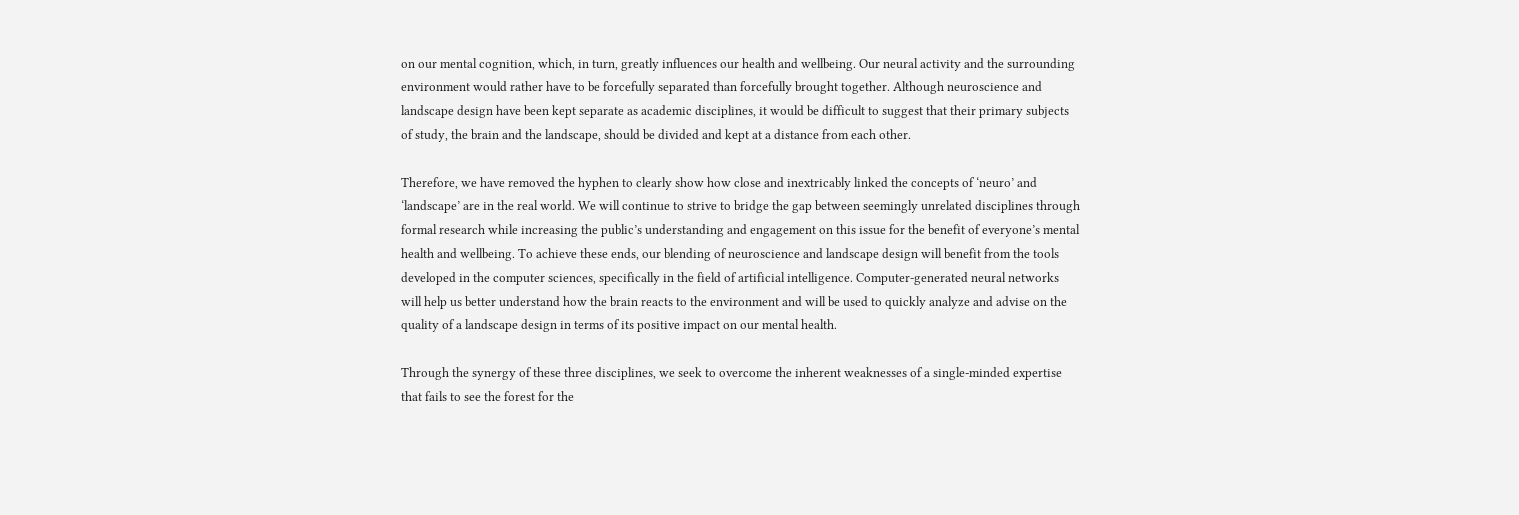on our mental cognition, which, in turn, greatly influences our health and wellbeing. Our neural activity and the surrounding environment would rather have to be forcefully separated than forcefully brought together. Although neuroscience and landscape design have been kept separate as academic disciplines, it would be difficult to suggest that their primary subjects of study, the brain and the landscape, should be divided and kept at a distance from each other.

Therefore, we have removed the hyphen to clearly show how close and inextricably linked the concepts of ‘neuro’ and ‘landscape’ are in the real world. We will continue to strive to bridge the gap between seemingly unrelated disciplines through formal research while increasing the public’s understanding and engagement on this issue for the benefit of everyone’s mental health and wellbeing. To achieve these ends, our blending of neuroscience and landscape design will benefit from the tools developed in the computer sciences, specifically in the field of artificial intelligence. Computer-generated neural networks will help us better understand how the brain reacts to the environment and will be used to quickly analyze and advise on the quality of a landscape design in terms of its positive impact on our mental health.

Through the synergy of these three disciplines, we seek to overcome the inherent weaknesses of a single-minded expertise that fails to see the forest for the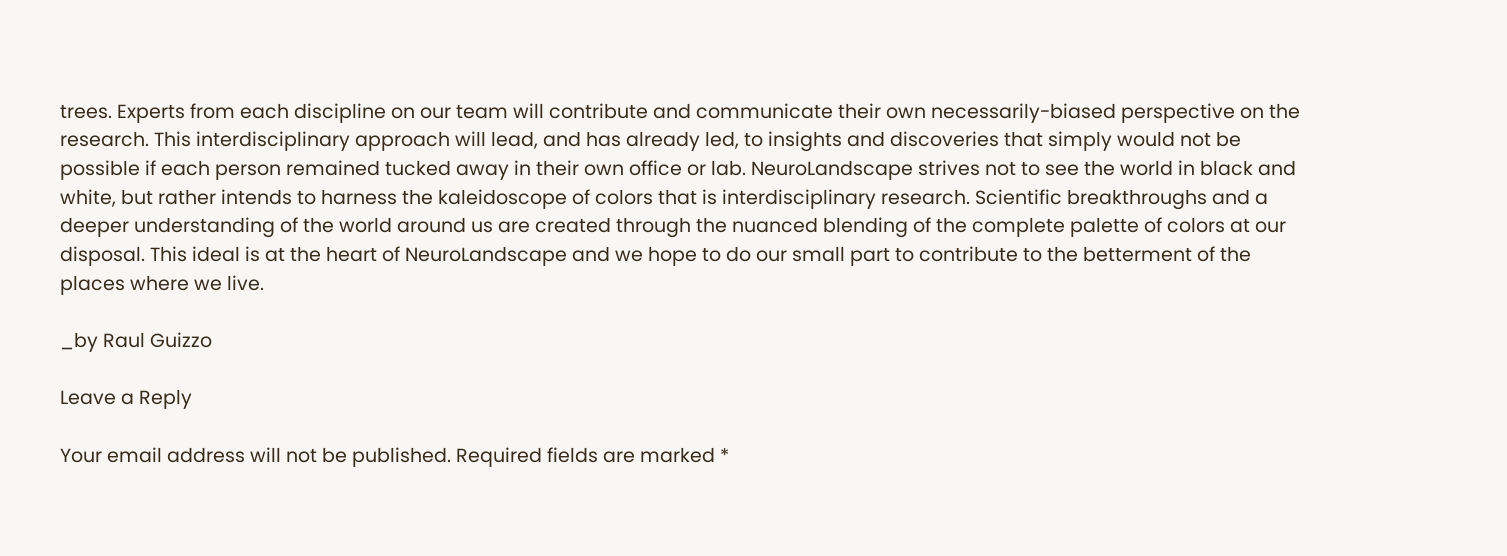trees. Experts from each discipline on our team will contribute and communicate their own necessarily-biased perspective on the research. This interdisciplinary approach will lead, and has already led, to insights and discoveries that simply would not be possible if each person remained tucked away in their own office or lab. NeuroLandscape strives not to see the world in black and white, but rather intends to harness the kaleidoscope of colors that is interdisciplinary research. Scientific breakthroughs and a deeper understanding of the world around us are created through the nuanced blending of the complete palette of colors at our disposal. This ideal is at the heart of NeuroLandscape and we hope to do our small part to contribute to the betterment of the places where we live.

_by Raul Guizzo

Leave a Reply

Your email address will not be published. Required fields are marked *